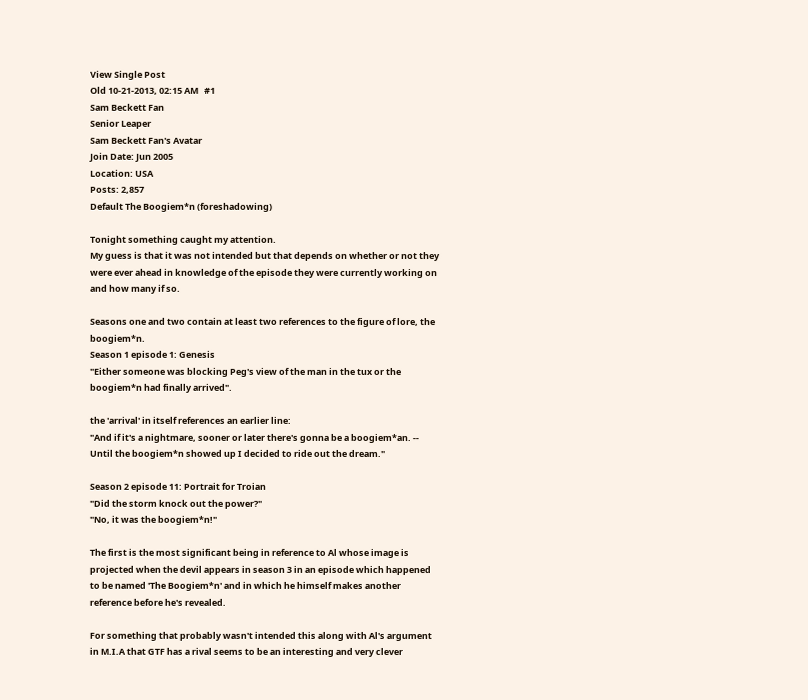View Single Post
Old 10-21-2013, 02:15 AM   #1
Sam Beckett Fan
Senior Leaper
Sam Beckett Fan's Avatar
Join Date: Jun 2005
Location: USA
Posts: 2,857
Default The Boogiem*n (foreshadowing)

Tonight something caught my attention.
My guess is that it was not intended but that depends on whether or not they were ever ahead in knowledge of the episode they were currently working on and how many if so.

Seasons one and two contain at least two references to the figure of lore, the boogiem*n.
Season 1 episode 1: Genesis
"Either someone was blocking Peg's view of the man in the tux or the boogiem*n had finally arrived".

the 'arrival' in itself references an earlier line:
"And if it's a nightmare, sooner or later there's gonna be a boogiem*an. -- Until the boogiem*n showed up I decided to ride out the dream."

Season 2 episode 11: Portrait for Troian
"Did the storm knock out the power?"
"No, it was the boogiem*n!"

The first is the most significant being in reference to Al whose image is projected when the devil appears in season 3 in an episode which happened to be named 'The Boogiem*n' and in which he himself makes another reference before he's revealed.

For something that probably wasn't intended this along with Al's argument in M.I.A that GTF has a rival seems to be an interesting and very clever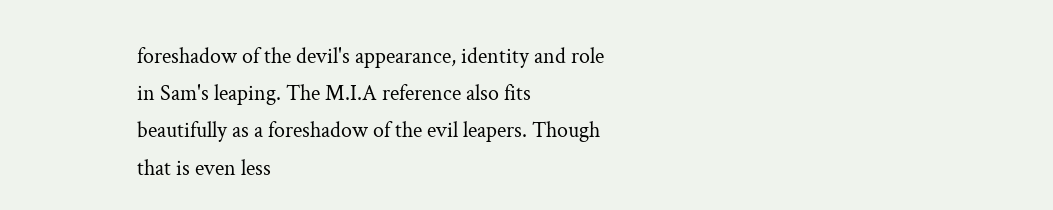foreshadow of the devil's appearance, identity and role in Sam's leaping. The M.I.A reference also fits beautifully as a foreshadow of the evil leapers. Though that is even less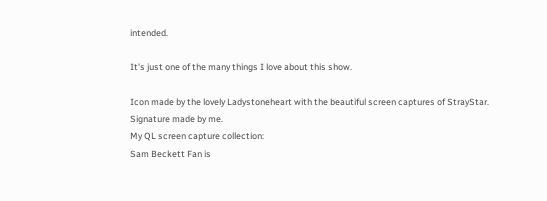intended.

It's just one of the many things I love about this show.

Icon made by the lovely Ladystoneheart with the beautiful screen captures of StrayStar.
Signature made by me.
My QL screen capture collection:
Sam Beckett Fan is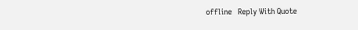offline   Reply With Quote